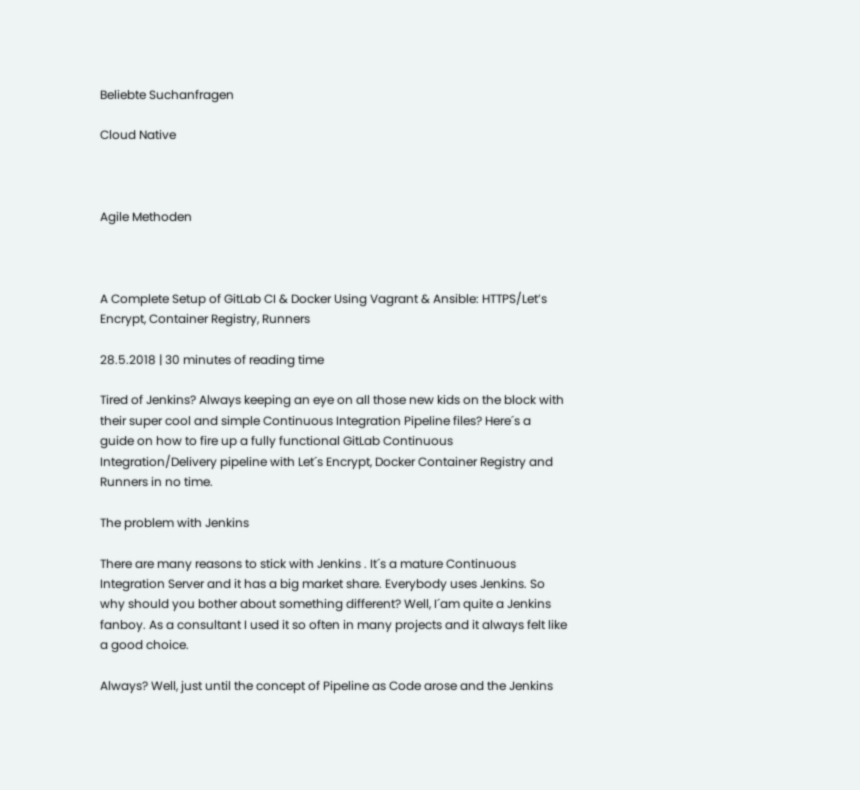Beliebte Suchanfragen

Cloud Native



Agile Methoden



A Complete Setup of GitLab CI & Docker Using Vagrant & Ansible: HTTPS/Let’s Encrypt, Container Registry, Runners

28.5.2018 | 30 minutes of reading time

Tired of Jenkins? Always keeping an eye on all those new kids on the block with their super cool and simple Continuous Integration Pipeline files? Here´s a guide on how to fire up a fully functional GitLab Continuous Integration/Delivery pipeline with Let´s Encrypt, Docker Container Registry and Runners in no time.

The problem with Jenkins

There are many reasons to stick with Jenkins . It´s a mature Continuous Integration Server and it has a big market share. Everybody uses Jenkins. So why should you bother about something different? Well, I´am quite a Jenkins fanboy. As a consultant I used it so often in many projects and it always felt like a good choice.

Always? Well, just until the concept of Pipeline as Code arose and the Jenkins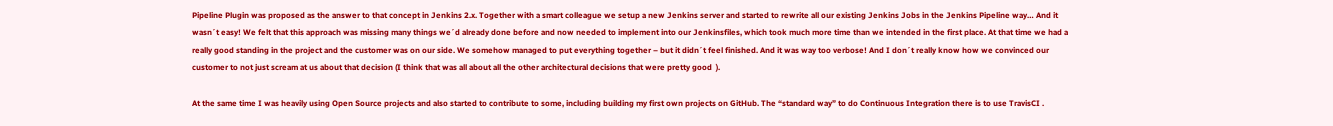Pipeline Plugin was proposed as the answer to that concept in Jenkins 2.x. Together with a smart colleague we setup a new Jenkins server and started to rewrite all our existing Jenkins Jobs in the Jenkins Pipeline way… And it wasn´t easy! We felt that this approach was missing many things we´d already done before and now needed to implement into our Jenkinsfiles, which took much more time than we intended in the first place. At that time we had a really good standing in the project and the customer was on our side. We somehow managed to put everything together – but it didn´t feel finished. And it was way too verbose! And I don´t really know how we convinced our customer to not just scream at us about that decision (I think that was all about all the other architectural decisions that were pretty good  ).

At the same time I was heavily using Open Source projects and also started to contribute to some, including building my first own projects on GitHub. The “standard way” to do Continuous Integration there is to use TravisCI .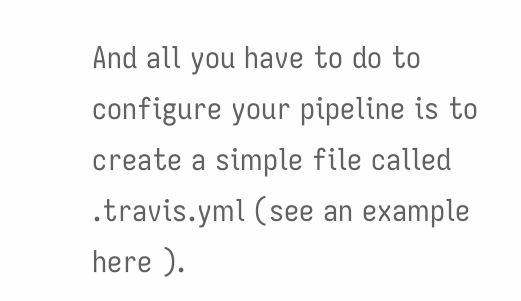And all you have to do to configure your pipeline is to create a simple file called .travis.yml (see an example here ).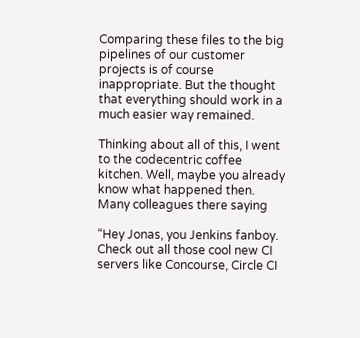Comparing these files to the big pipelines of our customer projects is of course inappropriate. But the thought that everything should work in a much easier way remained.

Thinking about all of this, I went to the codecentric coffee kitchen. Well, maybe you already know what happened then.  Many colleagues there saying

“Hey Jonas, you Jenkins fanboy. Check out all those cool new CI servers like Concourse, Circle CI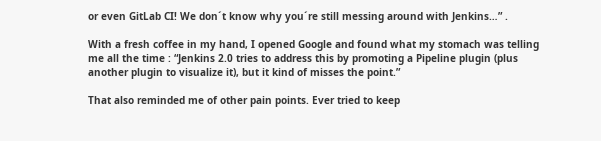or even GitLab CI! We don´t know why you´re still messing around with Jenkins…” .

With a fresh coffee in my hand, I opened Google and found what my stomach was telling me all the time : “Jenkins 2.0 tries to address this by promoting a Pipeline plugin (plus another plugin to visualize it), but it kind of misses the point.”

That also reminded me of other pain points. Ever tried to keep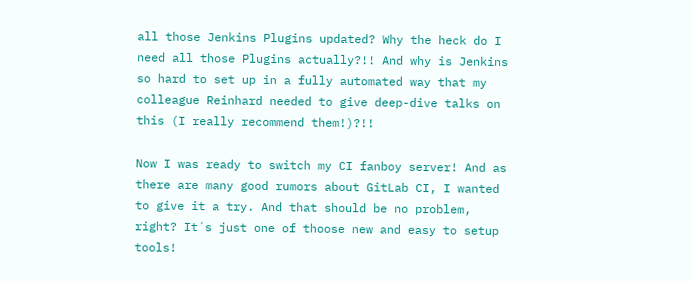all those Jenkins Plugins updated? Why the heck do I need all those Plugins actually?!! And why is Jenkins so hard to set up in a fully automated way that my colleague Reinhard needed to give deep-dive talks on this (I really recommend them!)?!!

Now I was ready to switch my CI fanboy server! And as there are many good rumors about GitLab CI, I wanted to give it a try. And that should be no problem, right? It´s just one of thoose new and easy to setup tools!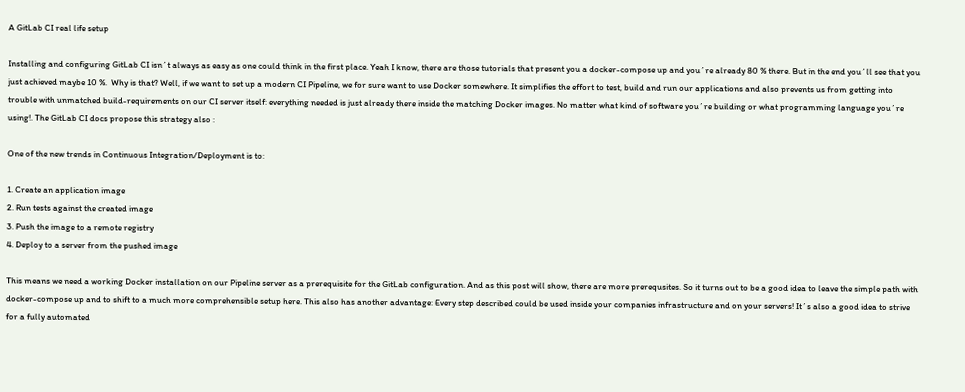A GitLab CI real life setup

Installing and configuring GitLab CI isn´t always as easy as one could think in the first place. Yeah I know, there are those tutorials that present you a docker-compose up and you´re already 80 % there. But in the end you´ll see that you just achieved maybe 10 %.  Why is that? Well, if we want to set up a modern CI Pipeline, we for sure want to use Docker somewhere. It simplifies the effort to test, build and run our applications and also prevents us from getting into trouble with unmatched build-requirements on our CI server itself: everything needed is just already there inside the matching Docker images. No matter what kind of software you´re building or what programming language you´re using!. The GitLab CI docs propose this strategy also :

One of the new trends in Continuous Integration/Deployment is to:

1. Create an application image
2. Run tests against the created image
3. Push the image to a remote registry
4. Deploy to a server from the pushed image

This means we need a working Docker installation on our Pipeline server as a prerequisite for the GitLab configuration. And as this post will show, there are more prerequsites. So it turns out to be a good idea to leave the simple path with docker-compose up and to shift to a much more comprehensible setup here. This also has another advantage: Every step described could be used inside your companies infrastructure and on your servers! It´s also a good idea to strive for a fully automated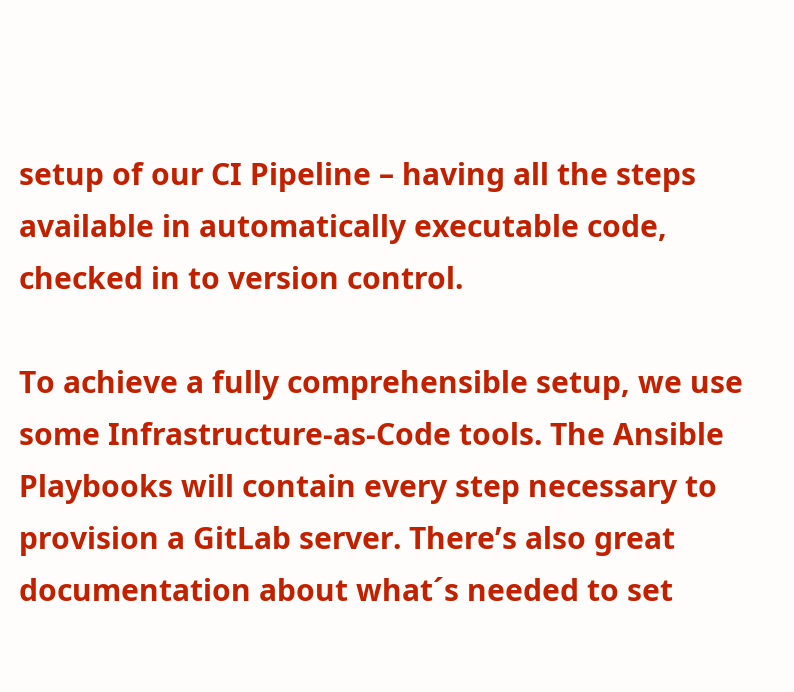setup of our CI Pipeline – having all the steps available in automatically executable code, checked in to version control.

To achieve a fully comprehensible setup, we use some Infrastructure-as-Code tools. The Ansible Playbooks will contain every step necessary to provision a GitLab server. There’s also great documentation about what´s needed to set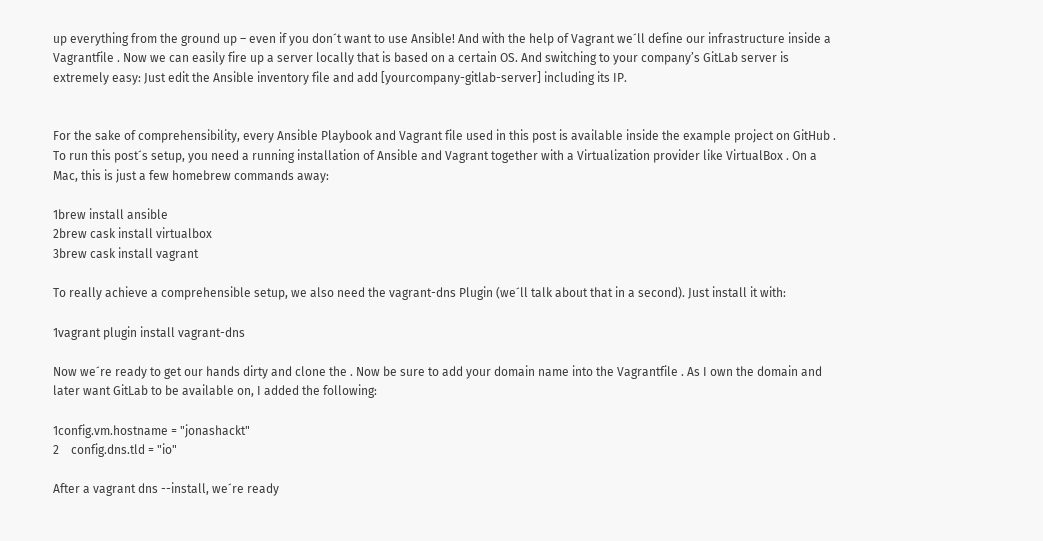up everything from the ground up – even if you don´t want to use Ansible! And with the help of Vagrant we´ll define our infrastructure inside a Vagrantfile . Now we can easily fire up a server locally that is based on a certain OS. And switching to your company’s GitLab server is extremely easy: Just edit the Ansible inventory file and add [yourcompany-gitlab-server] including its IP.


For the sake of comprehensibility, every Ansible Playbook and Vagrant file used in this post is available inside the example project on GitHub . To run this post´s setup, you need a running installation of Ansible and Vagrant together with a Virtualization provider like VirtualBox . On a Mac, this is just a few homebrew commands away:

1brew install ansible
2brew cask install virtualbox
3brew cask install vagrant

To really achieve a comprehensible setup, we also need the vagrant-dns Plugin (we´ll talk about that in a second). Just install it with:

1vagrant plugin install vagrant-dns

Now we´re ready to get our hands dirty and clone the . Now be sure to add your domain name into the Vagrantfile . As I own the domain and later want GitLab to be available on, I added the following:

1config.vm.hostname = "jonashackt"
2    config.dns.tld = "io"

After a vagrant dns --install, we´re ready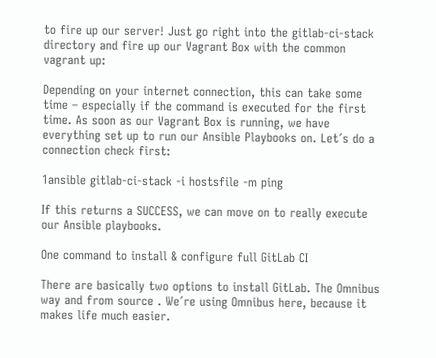to fire up our server! Just go right into the gitlab-ci-stack directory and fire up our Vagrant Box with the common vagrant up:

Depending on your internet connection, this can take some time – especially if the command is executed for the first time. As soon as our Vagrant Box is running, we have everything set up to run our Ansible Playbooks on. Let´s do a connection check first:

1ansible gitlab-ci-stack -i hostsfile -m ping

If this returns a SUCCESS, we can move on to really execute our Ansible playbooks.

One command to install & configure full GitLab CI

There are basically two options to install GitLab. The Omnibus way and from source . We´re using Omnibus here, because it makes life much easier.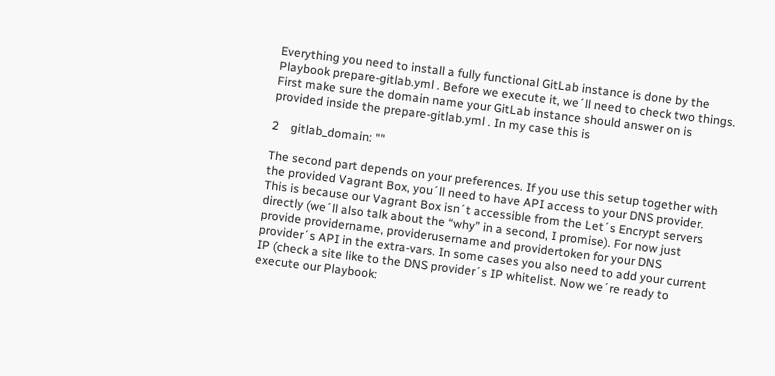Everything you need to install a fully functional GitLab instance is done by the Playbook prepare-gitlab.yml . Before we execute it, we´ll need to check two things. First make sure the domain name your GitLab instance should answer on is provided inside the prepare-gitlab.yml . In my case this is

2    gitlab_domain: ""

The second part depends on your preferences. If you use this setup together with the provided Vagrant Box, you´ll need to have API access to your DNS provider. This is because our Vagrant Box isn´t accessible from the Let´s Encrypt servers directly (we´ll also talk about the “why” in a second, I promise). For now just provide providername, providerusername and providertoken for your DNS provider´s API in the extra-vars. In some cases you also need to add your current IP (check a site like to the DNS provider´s IP whitelist. Now we´re ready to execute our Playbook: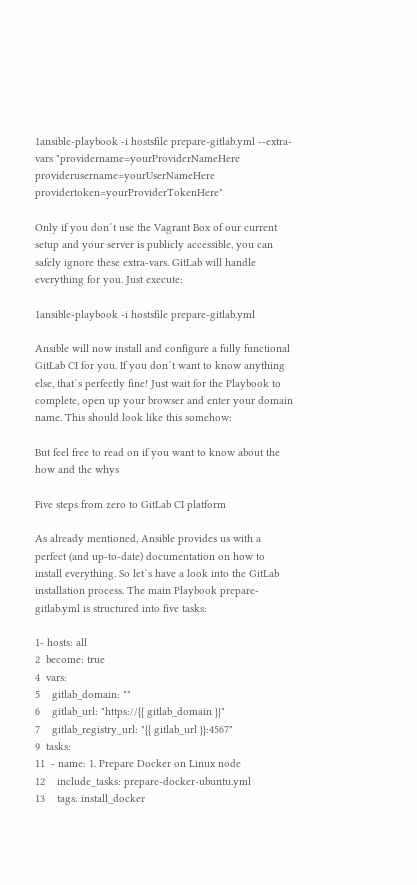1ansible-playbook -i hostsfile prepare-gitlab.yml --extra-vars "providername=yourProviderNameHere providerusername=yourUserNameHere providertoken=yourProviderTokenHere"

Only if you don´t use the Vagrant Box of our current setup and your server is publicly accessible, you can safely ignore these extra-vars. GitLab will handle everything for you. Just execute:

1ansible-playbook -i hostsfile prepare-gitlab.yml

Ansible will now install and configure a fully functional GitLab CI for you. If you don´t want to know anything else, that´s perfectly fine! Just wait for the Playbook to complete, open up your browser and enter your domain name. This should look like this somehow:

But feel free to read on if you want to know about the how and the whys

Five steps from zero to GitLab CI platform

As already mentioned, Ansible provides us with a perfect (and up-to-date) documentation on how to install everything. So let´s have a look into the GitLab installation process. The main Playbook prepare-gitlab.yml is structured into five tasks:

1- hosts: all
2  become: true
4  vars:
5    gitlab_domain: ""
6    gitlab_url: "https://{{ gitlab_domain }}"
7    gitlab_registry_url: "{{ gitlab_url }}:4567"
9  tasks:
11  - name: 1. Prepare Docker on Linux node
12    include_tasks: prepare-docker-ubuntu.yml
13    tags: install_docker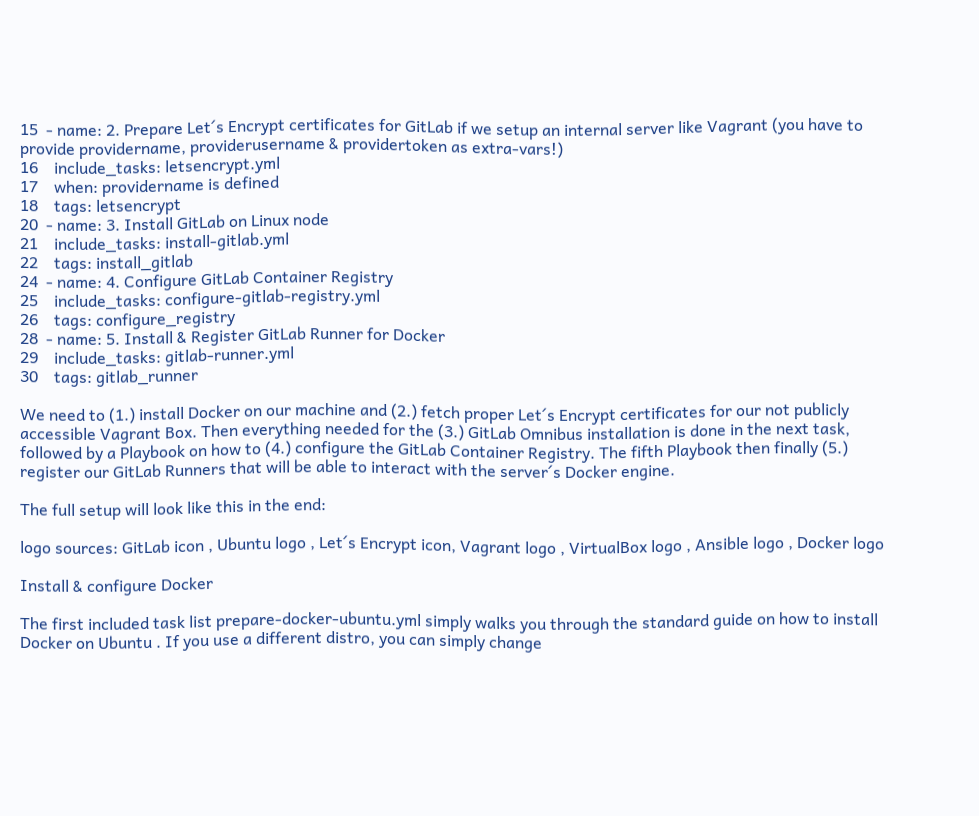15  - name: 2. Prepare Let´s Encrypt certificates for GitLab if we setup an internal server like Vagrant (you have to provide providername, providerusername & providertoken as extra-vars!)
16    include_tasks: letsencrypt.yml
17    when: providername is defined
18    tags: letsencrypt
20  - name: 3. Install GitLab on Linux node
21    include_tasks: install-gitlab.yml
22    tags: install_gitlab
24  - name: 4. Configure GitLab Container Registry
25    include_tasks: configure-gitlab-registry.yml
26    tags: configure_registry
28  - name: 5. Install & Register GitLab Runner for Docker
29    include_tasks: gitlab-runner.yml
30    tags: gitlab_runner

We need to (1.) install Docker on our machine and (2.) fetch proper Let´s Encrypt certificates for our not publicly accessible Vagrant Box. Then everything needed for the (3.) GitLab Omnibus installation is done in the next task, followed by a Playbook on how to (4.) configure the GitLab Container Registry. The fifth Playbook then finally (5.) register our GitLab Runners that will be able to interact with the server´s Docker engine.

The full setup will look like this in the end:

logo sources: GitLab icon , Ubuntu logo , Let´s Encrypt icon, Vagrant logo , VirtualBox logo , Ansible logo , Docker logo

Install & configure Docker

The first included task list prepare-docker-ubuntu.yml simply walks you through the standard guide on how to install Docker on Ubuntu . If you use a different distro, you can simply change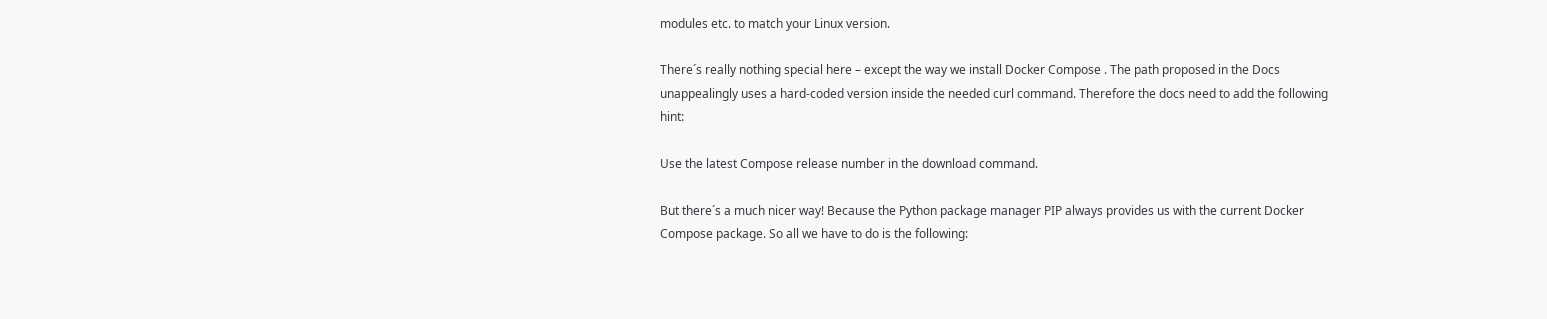modules etc. to match your Linux version.

There´s really nothing special here – except the way we install Docker Compose . The path proposed in the Docs unappealingly uses a hard-coded version inside the needed curl command. Therefore the docs need to add the following hint:

Use the latest Compose release number in the download command.

But there´s a much nicer way! Because the Python package manager PIP always provides us with the current Docker Compose package. So all we have to do is the following: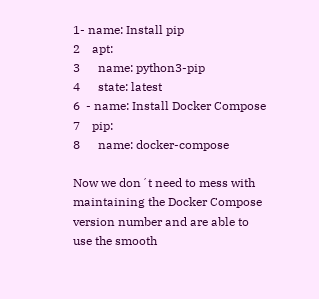1- name: Install pip
2    apt:
3      name: python3-pip
4      state: latest
6  - name: Install Docker Compose
7    pip:
8      name: docker-compose

Now we don´t need to mess with maintaining the Docker Compose version number and are able to use the smooth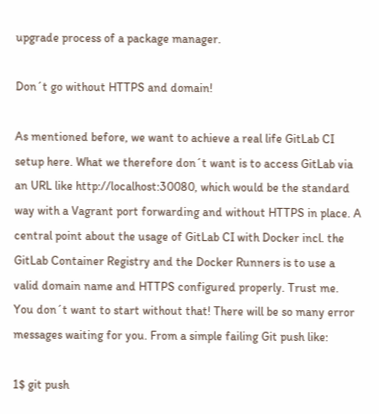upgrade process of a package manager.

Don´t go without HTTPS and domain!

As mentioned before, we want to achieve a real life GitLab CI setup here. What we therefore don´t want is to access GitLab via an URL like http://localhost:30080, which would be the standard way with a Vagrant port forwarding and without HTTPS in place. A central point about the usage of GitLab CI with Docker incl. the GitLab Container Registry and the Docker Runners is to use a valid domain name and HTTPS configured properly. Trust me. You don´t want to start without that! There will be so many error messages waiting for you. From a simple failing Git push like:

1$ git push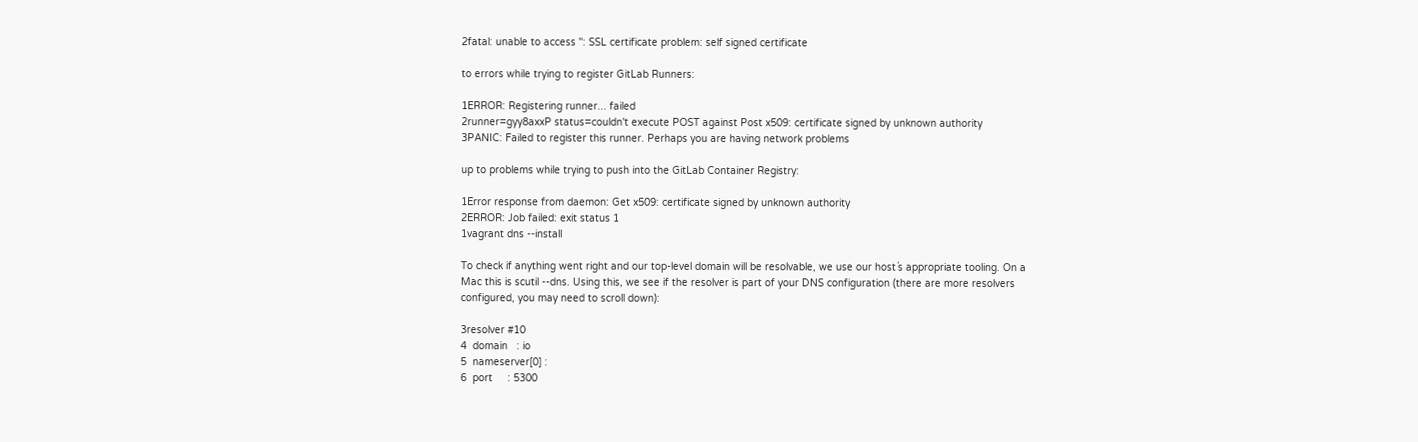2fatal: unable to access '': SSL certificate problem: self signed certificate

to errors while trying to register GitLab Runners:

1ERROR: Registering runner... failed
2runner=gyy8axxP status=couldn't execute POST against Post x509: certificate signed by unknown authority
3PANIC: Failed to register this runner. Perhaps you are having network problems

up to problems while trying to push into the GitLab Container Registry:

1Error response from daemon: Get x509: certificate signed by unknown authority
2ERROR: Job failed: exit status 1
1vagrant dns --install

To check if anything went right and our top-level domain will be resolvable, we use our host´s appropriate tooling. On a Mac this is scutil --dns. Using this, we see if the resolver is part of your DNS configuration (there are more resolvers configured, you may need to scroll down):

3resolver #10
4  domain   : io
5  nameserver[0] :
6  port     : 5300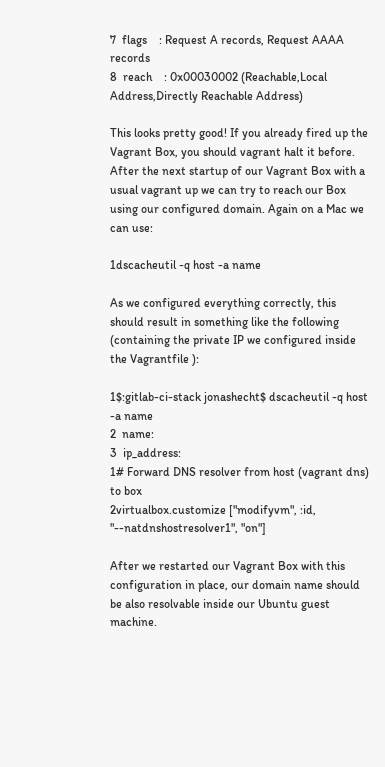7  flags    : Request A records, Request AAAA records
8  reach    : 0x00030002 (Reachable,Local Address,Directly Reachable Address)

This looks pretty good! If you already fired up the Vagrant Box, you should vagrant halt it before. After the next startup of our Vagrant Box with a usual vagrant up we can try to reach our Box using our configured domain. Again on a Mac we can use:

1dscacheutil -q host -a name

As we configured everything correctly, this should result in something like the following (containing the private IP we configured inside the Vagrantfile ):

1$:gitlab-ci-stack jonashecht$ dscacheutil -q host -a name
2  name:
3  ip_address:
1# Forward DNS resolver from host (vagrant dns) to box
2virtualbox.customize ["modifyvm", :id, "--natdnshostresolver1", "on"]

After we restarted our Vagrant Box with this configuration in place, our domain name should be also resolvable inside our Ubuntu guest machine.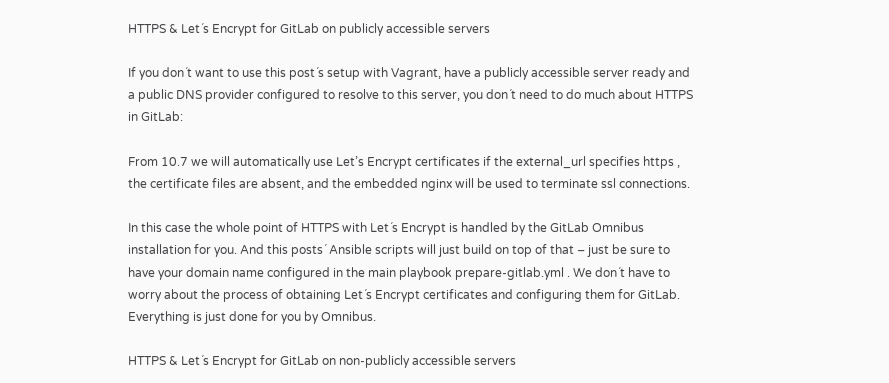HTTPS & Let´s Encrypt for GitLab on publicly accessible servers

If you don´t want to use this post´s setup with Vagrant, have a publicly accessible server ready and a public DNS provider configured to resolve to this server, you don´t need to do much about HTTPS in GitLab:

From 10.7 we will automatically use Let’s Encrypt certificates if the external_url specifies https , the certificate files are absent, and the embedded nginx will be used to terminate ssl connections.

In this case the whole point of HTTPS with Let´s Encrypt is handled by the GitLab Omnibus installation for you. And this posts´ Ansible scripts will just build on top of that – just be sure to have your domain name configured in the main playbook prepare-gitlab.yml . We don´t have to worry about the process of obtaining Let´s Encrypt certificates and configuring them for GitLab. Everything is just done for you by Omnibus.

HTTPS & Let´s Encrypt for GitLab on non-publicly accessible servers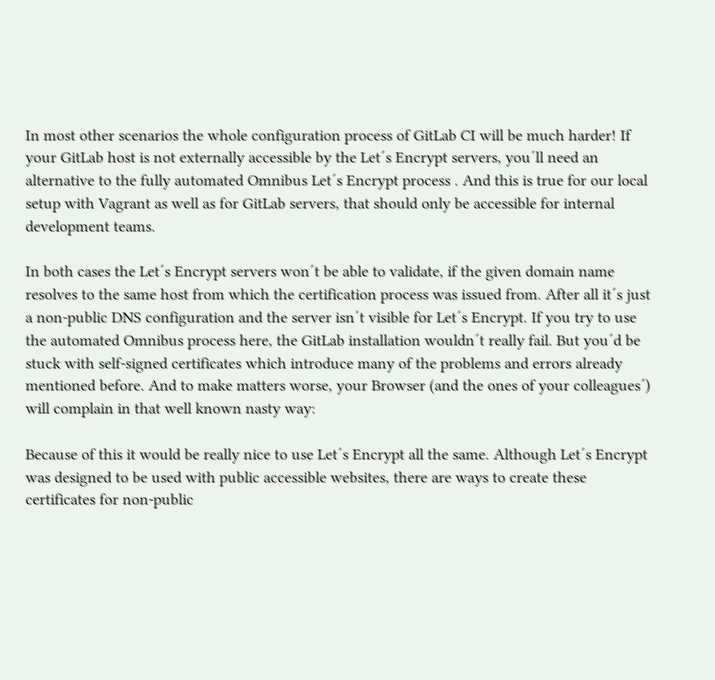In most other scenarios the whole configuration process of GitLab CI will be much harder! If your GitLab host is not externally accessible by the Let´s Encrypt servers, you´ll need an alternative to the fully automated Omnibus Let´s Encrypt process . And this is true for our local setup with Vagrant as well as for GitLab servers, that should only be accessible for internal development teams.

In both cases the Let´s Encrypt servers won´t be able to validate, if the given domain name resolves to the same host from which the certification process was issued from. After all it´s just a non-public DNS configuration and the server isn´t visible for Let´s Encrypt. If you try to use the automated Omnibus process here, the GitLab installation wouldn´t really fail. But you´d be stuck with self-signed certificates which introduce many of the problems and errors already mentioned before. And to make matters worse, your Browser (and the ones of your colleagues´) will complain in that well known nasty way:

Because of this it would be really nice to use Let´s Encrypt all the same. Although Let´s Encrypt was designed to be used with public accessible websites, there are ways to create these certificates for non-public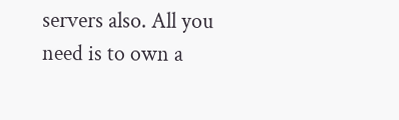servers also. All you need is to own a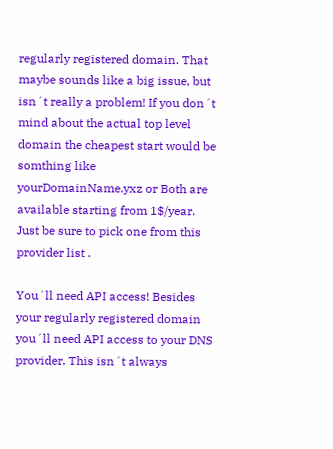regularly registered domain. That maybe sounds like a big issue, but isn´t really a problem! If you don´t mind about the actual top level domain the cheapest start would be somthing like yourDomainName.yxz or Both are available starting from 1$/year. Just be sure to pick one from this provider list .

You´ll need API access! Besides your regularly registered domain you´ll need API access to your DNS provider. This isn´t always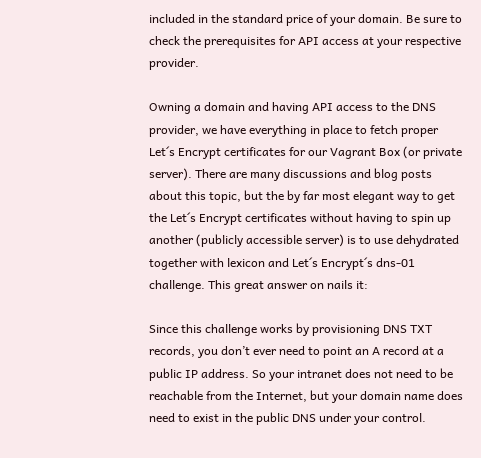included in the standard price of your domain. Be sure to check the prerequisites for API access at your respective provider.

Owning a domain and having API access to the DNS provider, we have everything in place to fetch proper Let´s Encrypt certificates for our Vagrant Box (or private server). There are many discussions and blog posts about this topic, but the by far most elegant way to get the Let´s Encrypt certificates without having to spin up another (publicly accessible server) is to use dehydrated together with lexicon and Let´s Encrypt´s dns-01 challenge. This great answer on nails it:

Since this challenge works by provisioning DNS TXT records, you don’t ever need to point an A record at a public IP address. So your intranet does not need to be reachable from the Internet, but your domain name does need to exist in the public DNS under your control.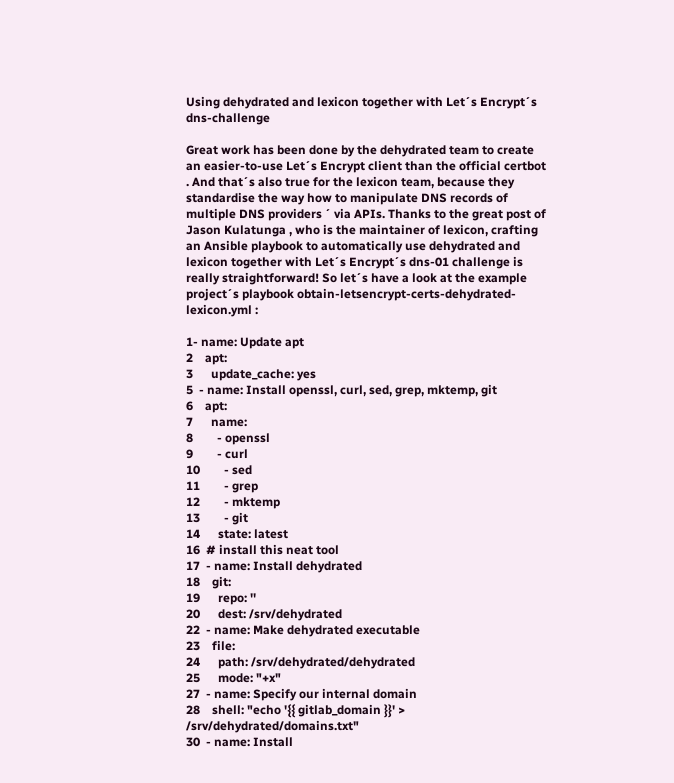Using dehydrated and lexicon together with Let´s Encrypt´s dns-challenge

Great work has been done by the dehydrated team to create an easier-to-use Let´s Encrypt client than the official certbot . And that´s also true for the lexicon team, because they standardise the way how to manipulate DNS records of multiple DNS providers ´ via APIs. Thanks to the great post of Jason Kulatunga , who is the maintainer of lexicon, crafting an Ansible playbook to automatically use dehydrated and lexicon together with Let´s Encrypt´s dns-01 challenge is really straightforward! So let´s have a look at the example project´s playbook obtain-letsencrypt-certs-dehydrated-lexicon.yml :

1- name: Update apt
2    apt:
3      update_cache: yes
5  - name: Install openssl, curl, sed, grep, mktemp, git
6    apt:
7      name:
8        - openssl
9        - curl
10        - sed
11        - grep
12        - mktemp
13        - git
14      state: latest
16  # install this neat tool
17  - name: Install dehydrated
18    git:
19      repo: ''
20      dest: /srv/dehydrated
22  - name: Make dehydrated executable
23    file:
24      path: /srv/dehydrated/dehydrated
25      mode: "+x"
27  - name: Specify our internal domain
28    shell: "echo '{{ gitlab_domain }}' > /srv/dehydrated/domains.txt"
30  - name: Install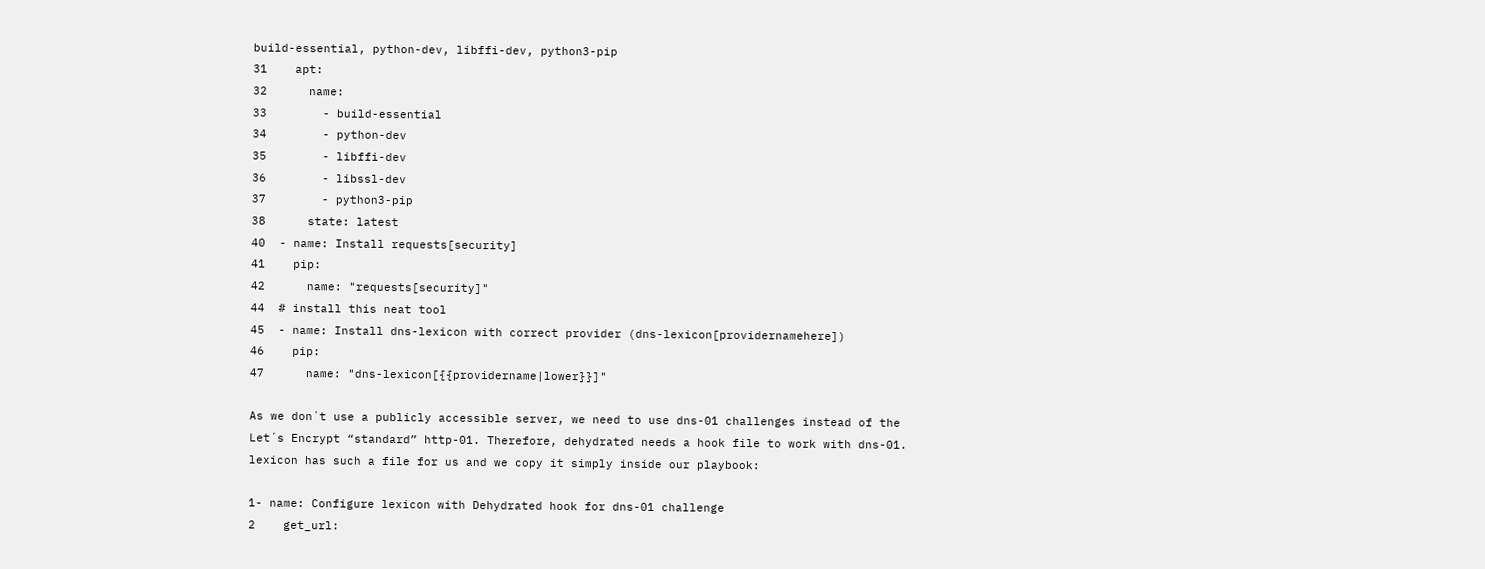build-essential, python-dev, libffi-dev, python3-pip
31    apt:
32      name:
33        - build-essential
34        - python-dev
35        - libffi-dev
36        - libssl-dev
37        - python3-pip
38      state: latest
40  - name: Install requests[security]
41    pip:
42      name: "requests[security]"
44  # install this neat tool
45  - name: Install dns-lexicon with correct provider (dns-lexicon[providernamehere])
46    pip:
47      name: "dns-lexicon[{{providername|lower}}]"

As we don´t use a publicly accessible server, we need to use dns-01 challenges instead of the Let´s Encrypt “standard” http-01. Therefore, dehydrated needs a hook file to work with dns-01. lexicon has such a file for us and we copy it simply inside our playbook:

1- name: Configure lexicon with Dehydrated hook for dns-01 challenge
2    get_url: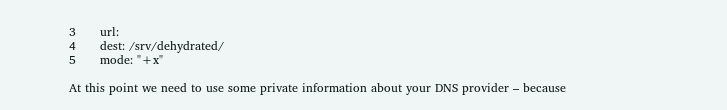3      url:
4      dest: /srv/dehydrated/
5      mode: "+x"

At this point we need to use some private information about your DNS provider – because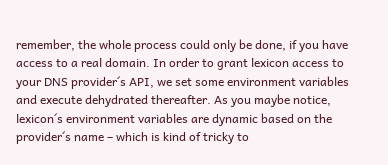remember, the whole process could only be done, if you have access to a real domain. In order to grant lexicon access to your DNS provider´s API, we set some environment variables and execute dehydrated thereafter. As you maybe notice, lexicon´s environment variables are dynamic based on the provider´s name – which is kind of tricky to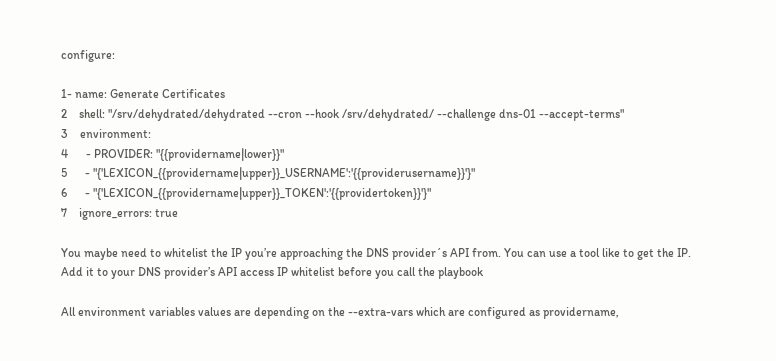configure:

1- name: Generate Certificates
2    shell: "/srv/dehydrated/dehydrated --cron --hook /srv/dehydrated/ --challenge dns-01 --accept-terms"
3    environment:
4      - PROVIDER: "{{providername|lower}}"
5      - "{'LEXICON_{{providername|upper}}_USERNAME':'{{providerusername}}'}"
6      - "{'LEXICON_{{providername|upper}}_TOKEN':'{{providertoken}}'}"
7    ignore_errors: true

You maybe need to whitelist the IP you’re approaching the DNS provider´s API from. You can use a tool like to get the IP. Add it to your DNS provider’s API access IP whitelist before you call the playbook

All environment variables values are depending on the --extra-vars which are configured as providername,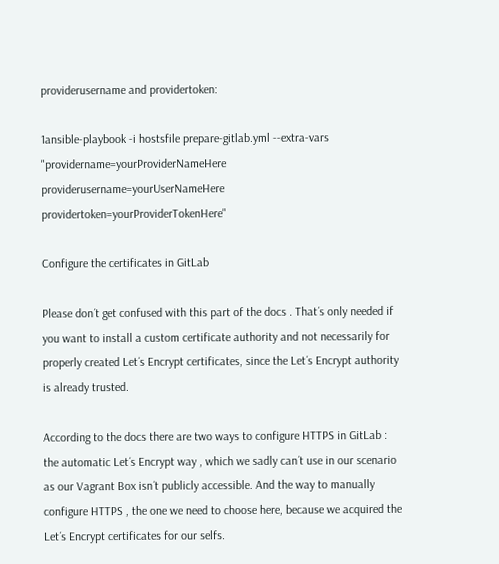providerusername and providertoken:

1ansible-playbook -i hostsfile prepare-gitlab.yml --extra-vars "providername=yourProviderNameHere providerusername=yourUserNameHere providertoken=yourProviderTokenHere"

Configure the certificates in GitLab

Please don´t get confused with this part of the docs . That´s only needed if you want to install a custom certificate authority and not necessarily for properly created Let´s Encrypt certificates, since the Let´s Encrypt authority is already trusted.

According to the docs there are two ways to configure HTTPS in GitLab : the automatic Let´s Encrypt way , which we sadly can´t use in our scenario as our Vagrant Box isn´t publicly accessible. And the way to manually configure HTTPS , the one we need to choose here, because we acquired the Let´s Encrypt certificates for our selfs.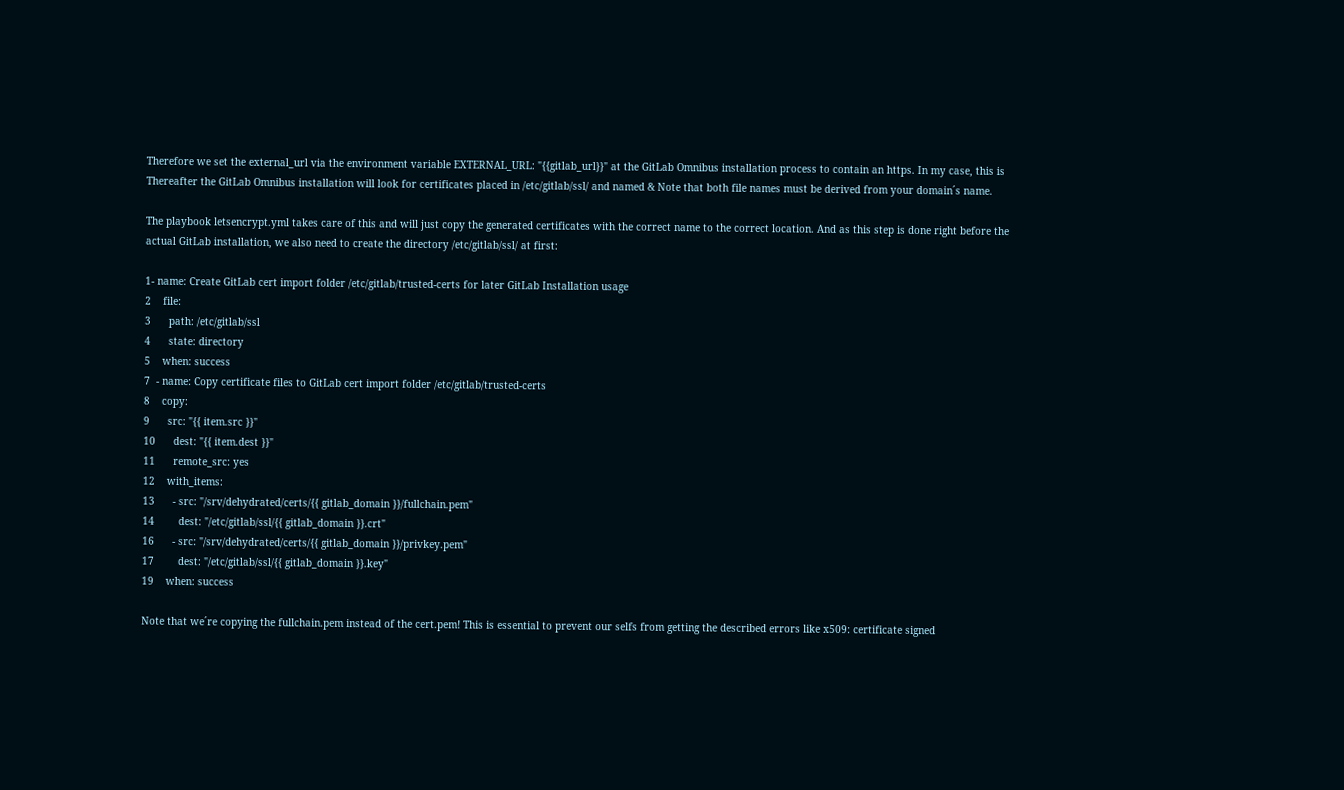Therefore we set the external_url via the environment variable EXTERNAL_URL: "{{gitlab_url}}" at the GitLab Omnibus installation process to contain an https. In my case, this is Thereafter the GitLab Omnibus installation will look for certificates placed in /etc/gitlab/ssl/ and named & Note that both file names must be derived from your domain´s name.

The playbook letsencrypt.yml takes care of this and will just copy the generated certificates with the correct name to the correct location. And as this step is done right before the actual GitLab installation, we also need to create the directory /etc/gitlab/ssl/ at first:

1- name: Create GitLab cert import folder /etc/gitlab/trusted-certs for later GitLab Installation usage
2    file:
3      path: /etc/gitlab/ssl
4      state: directory
5    when: success
7  - name: Copy certificate files to GitLab cert import folder /etc/gitlab/trusted-certs
8    copy:
9      src: "{{ item.src }}"
10      dest: "{{ item.dest }}"
11      remote_src: yes
12    with_items:
13      - src: "/srv/dehydrated/certs/{{ gitlab_domain }}/fullchain.pem"
14        dest: "/etc/gitlab/ssl/{{ gitlab_domain }}.crt"
16      - src: "/srv/dehydrated/certs/{{ gitlab_domain }}/privkey.pem"
17        dest: "/etc/gitlab/ssl/{{ gitlab_domain }}.key"
19    when: success

Note that we´re copying the fullchain.pem instead of the cert.pem! This is essential to prevent our selfs from getting the described errors like x509: certificate signed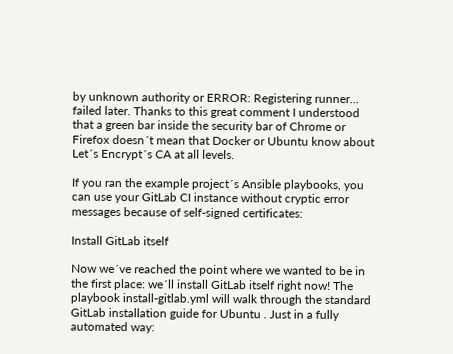by unknown authority or ERROR: Registering runner... failed later. Thanks to this great comment I understood that a green bar inside the security bar of Chrome or Firefox doesn´t mean that Docker or Ubuntu know about Let´s Encrypt´s CA at all levels.

If you ran the example project´s Ansible playbooks, you can use your GitLab CI instance without cryptic error messages because of self-signed certificates:

Install GitLab itself

Now we´ve reached the point where we wanted to be in the first place: we´ll install GitLab itself right now! The playbook install-gitlab.yml will walk through the standard GitLab installation guide for Ubuntu . Just in a fully automated way: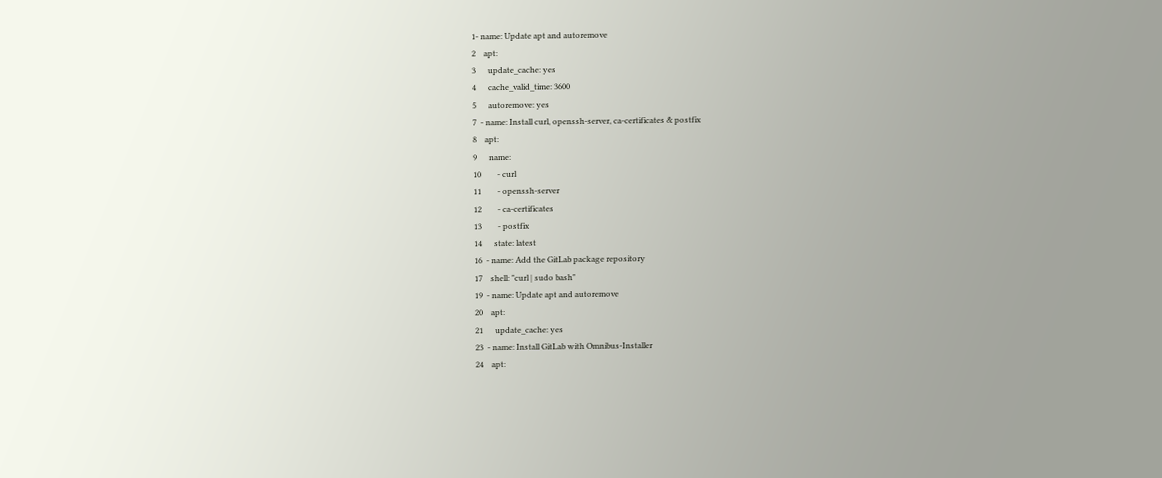1- name: Update apt and autoremove
2    apt:
3      update_cache: yes
4      cache_valid_time: 3600
5      autoremove: yes
7  - name: Install curl, openssh-server, ca-certificates & postfix
8    apt:
9      name:
10        - curl
11        - openssh-server
12        - ca-certificates
13        - postfix
14      state: latest
16  - name: Add the GitLab package repository
17    shell: "curl | sudo bash"
19  - name: Update apt and autoremove
20    apt:
21      update_cache: yes
23  - name: Install GitLab with Omnibus-Installer
24    apt: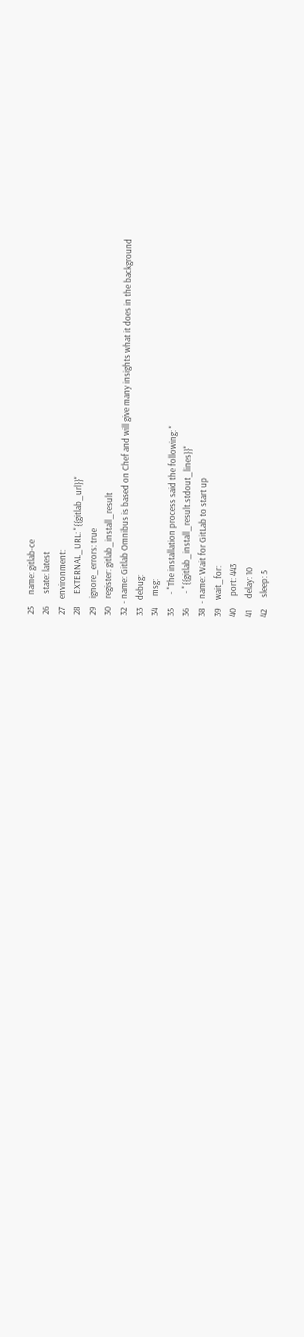25      name: gitlab-ce
26      state: latest
27    environment:
28      EXTERNAL_URL: "{{gitlab_url}}"
29    ignore_errors: true
30    register: gitlab_install_result
32  - name: Gitlab Omnibus is based on Chef and will give many insights what it does in the background
33    debug:
34      msg:
35       - "The installation process said the following: "
36       - "{{gitlab_install_result.stdout_lines}}"
38  - name: Wait for GitLab to start up
39    wait_for:
40      port: 443
41      delay: 10
42      sleep: 5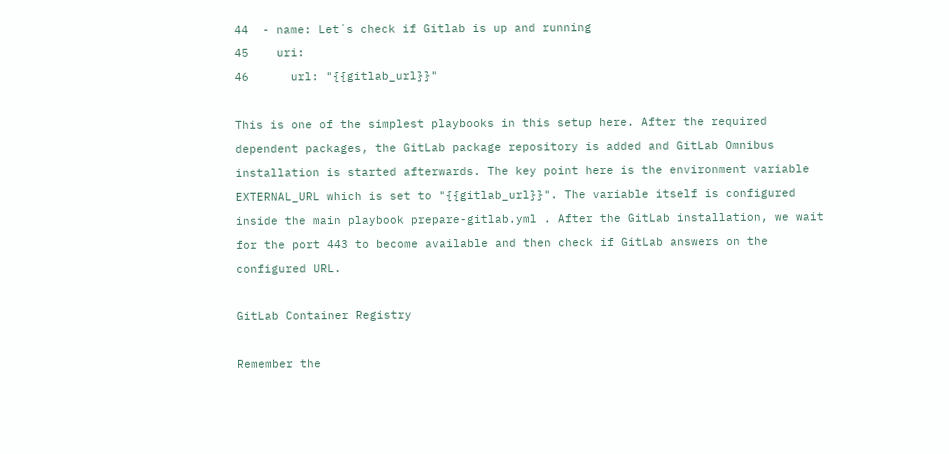44  - name: Let´s check if Gitlab is up and running
45    uri:
46      url: "{{gitlab_url}}"

This is one of the simplest playbooks in this setup here. After the required dependent packages, the GitLab package repository is added and GitLab Omnibus installation is started afterwards. The key point here is the environment variable EXTERNAL_URL which is set to "{{gitlab_url}}". The variable itself is configured inside the main playbook prepare-gitlab.yml . After the GitLab installation, we wait for the port 443 to become available and then check if GitLab answers on the configured URL.

GitLab Container Registry

Remember the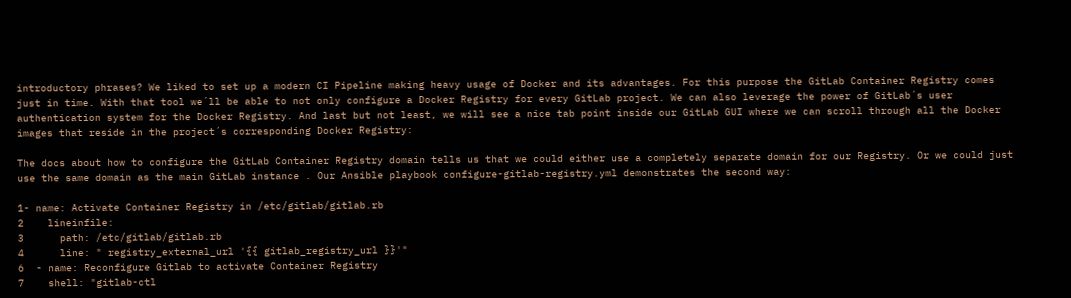introductory phrases? We liked to set up a modern CI Pipeline making heavy usage of Docker and its advantages. For this purpose the GitLab Container Registry comes just in time. With that tool we´ll be able to not only configure a Docker Registry for every GitLab project. We can also leverage the power of GitLab´s user authentication system for the Docker Registry. And last but not least, we will see a nice tab point inside our GitLab GUI where we can scroll through all the Docker images that reside in the project´s corresponding Docker Registry:

The docs about how to configure the GitLab Container Registry domain tells us that we could either use a completely separate domain for our Registry. Or we could just use the same domain as the main GitLab instance . Our Ansible playbook configure-gitlab-registry.yml demonstrates the second way:

1- name: Activate Container Registry in /etc/gitlab/gitlab.rb
2    lineinfile:
3      path: /etc/gitlab/gitlab.rb
4      line: " registry_external_url '{{ gitlab_registry_url }}'"
6  - name: Reconfigure Gitlab to activate Container Registry
7    shell: "gitlab-ctl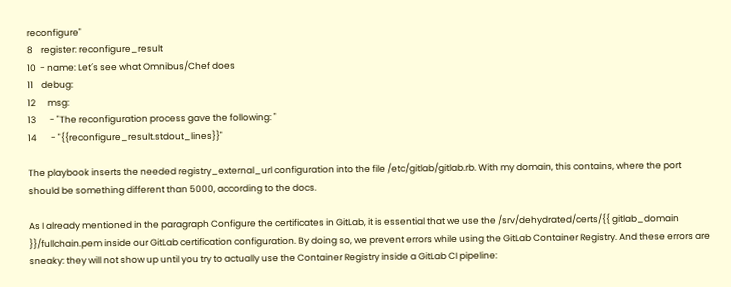reconfigure"
8    register: reconfigure_result
10  - name: Let´s see what Omnibus/Chef does
11    debug:
12      msg:
13       - "The reconfiguration process gave the following: "
14       - "{{reconfigure_result.stdout_lines}}"

The playbook inserts the needed registry_external_url configuration into the file /etc/gitlab/gitlab.rb. With my domain, this contains, where the port should be something different than 5000, according to the docs.

As I already mentioned in the paragraph Configure the certificates in GitLab, it is essential that we use the /srv/dehydrated/certs/{{ gitlab_domain }}/fullchain.pem inside our GitLab certification configuration. By doing so, we prevent errors while using the GitLab Container Registry. And these errors are sneaky: they will not show up until you try to actually use the Container Registry inside a GitLab CI pipeline: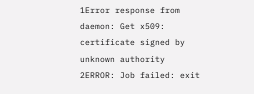1Error response from daemon: Get x509: certificate signed by unknown authority
2ERROR: Job failed: exit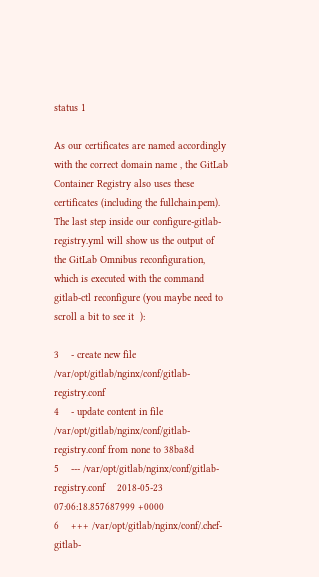status 1

As our certificates are named accordingly with the correct domain name , the GitLab Container Registry also uses these certificates (including the fullchain.pem). The last step inside our configure-gitlab-registry.yml will show us the output of the GitLab Omnibus reconfiguration, which is executed with the command gitlab-ctl reconfigure (you maybe need to scroll a bit to see it  ):

3    - create new file /var/opt/gitlab/nginx/conf/gitlab-registry.conf
4    - update content in file /var/opt/gitlab/nginx/conf/gitlab-registry.conf from none to 38ba8d
5    --- /var/opt/gitlab/nginx/conf/gitlab-registry.conf    2018-05-23 07:06:18.857687999 +0000
6    +++ /var/opt/gitlab/nginx/conf/.chef-gitlab-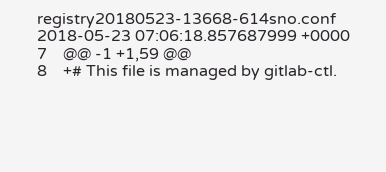registry20180523-13668-614sno.conf 2018-05-23 07:06:18.857687999 +0000
7    @@ -1 +1,59 @@
8    +# This file is managed by gitlab-ctl.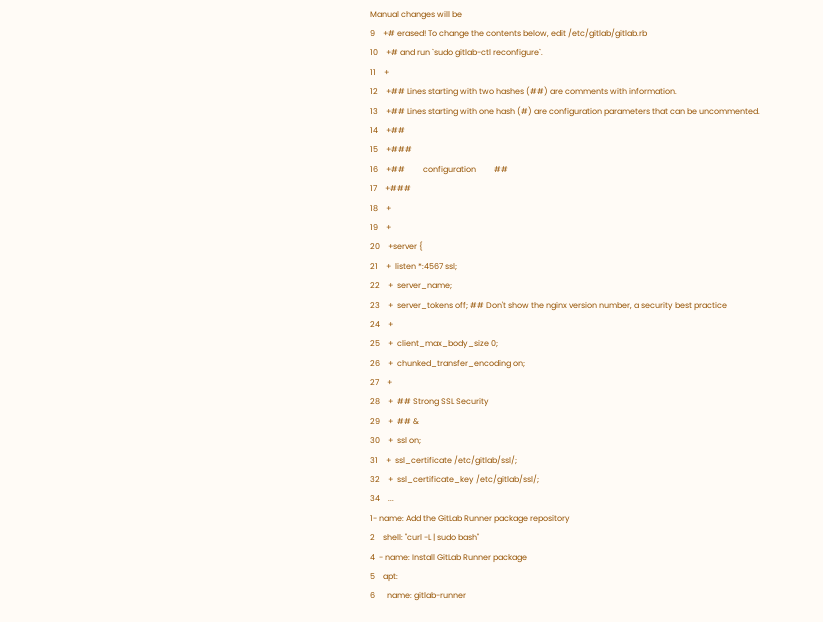Manual changes will be
9    +# erased! To change the contents below, edit /etc/gitlab/gitlab.rb
10    +# and run `sudo gitlab-ctl reconfigure`.
11    +
12    +## Lines starting with two hashes (##) are comments with information.
13    +## Lines starting with one hash (#) are configuration parameters that can be uncommented.
14    +##
15    +###
16    +##         configuration         ##
17    +###
18    +
19    +
20    +server {
21    +  listen *:4567 ssl;
22    +  server_name;
23    +  server_tokens off; ## Don't show the nginx version number, a security best practice
24    +
25    +  client_max_body_size 0;
26    +  chunked_transfer_encoding on;
27    +
28    +  ## Strong SSL Security
29    +  ## &
30    +  ssl on;
31    +  ssl_certificate /etc/gitlab/ssl/;
32    +  ssl_certificate_key /etc/gitlab/ssl/;
34    ...
1- name: Add the GitLab Runner package repository
2    shell: "curl -L | sudo bash"
4  - name: Install GitLab Runner package
5    apt:
6      name: gitlab-runner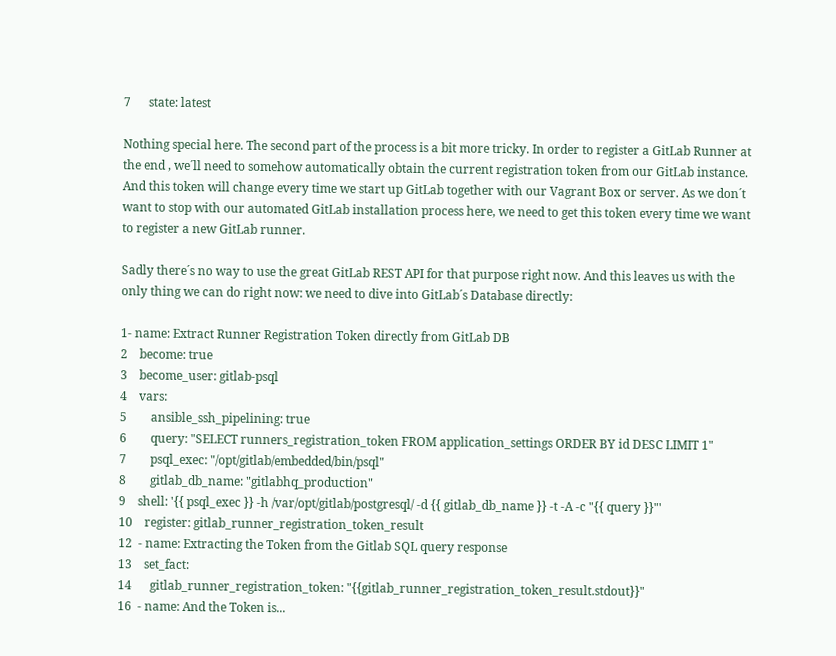7      state: latest

Nothing special here. The second part of the process is a bit more tricky. In order to register a GitLab Runner at the end , we´ll need to somehow automatically obtain the current registration token from our GitLab instance. And this token will change every time we start up GitLab together with our Vagrant Box or server. As we don´t want to stop with our automated GitLab installation process here, we need to get this token every time we want to register a new GitLab runner.

Sadly there´s no way to use the great GitLab REST API for that purpose right now. And this leaves us with the only thing we can do right now: we need to dive into GitLab´s Database directly:

1- name: Extract Runner Registration Token directly from GitLab DB
2    become: true
3    become_user: gitlab-psql
4    vars:
5        ansible_ssh_pipelining: true
6        query: "SELECT runners_registration_token FROM application_settings ORDER BY id DESC LIMIT 1"
7        psql_exec: "/opt/gitlab/embedded/bin/psql"
8        gitlab_db_name: "gitlabhq_production"
9    shell: '{{ psql_exec }} -h /var/opt/gitlab/postgresql/ -d {{ gitlab_db_name }} -t -A -c "{{ query }}"'
10    register: gitlab_runner_registration_token_result
12  - name: Extracting the Token from the Gitlab SQL query response
13    set_fact:
14      gitlab_runner_registration_token: "{{gitlab_runner_registration_token_result.stdout}}"
16  - name: And the Token is...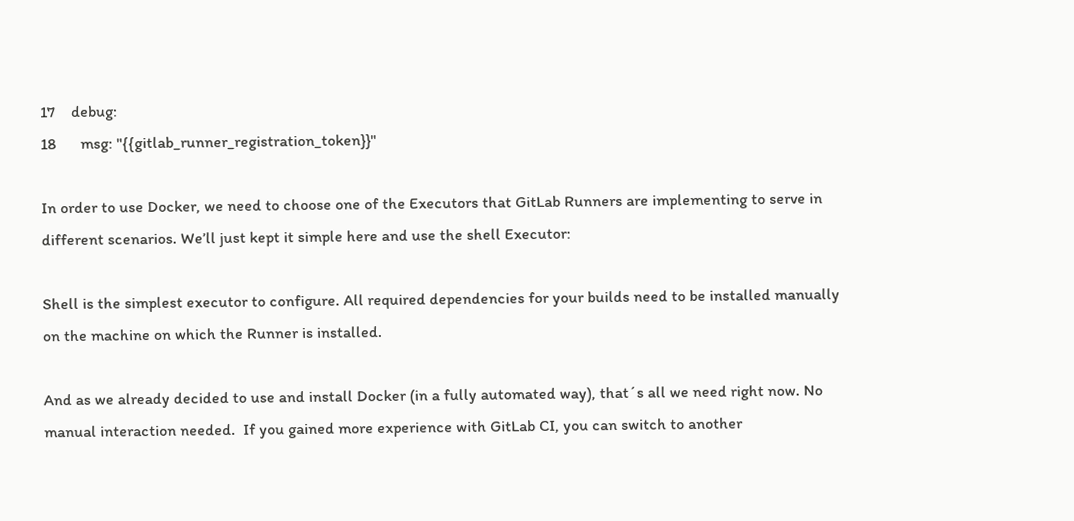17    debug:
18      msg: "{{gitlab_runner_registration_token}}"

In order to use Docker, we need to choose one of the Executors that GitLab Runners are implementing to serve in different scenarios. We’ll just kept it simple here and use the shell Executor:

Shell is the simplest executor to configure. All required dependencies for your builds need to be installed manually on the machine on which the Runner is installed.

And as we already decided to use and install Docker (in a fully automated way), that´s all we need right now. No manual interaction needed.  If you gained more experience with GitLab CI, you can switch to another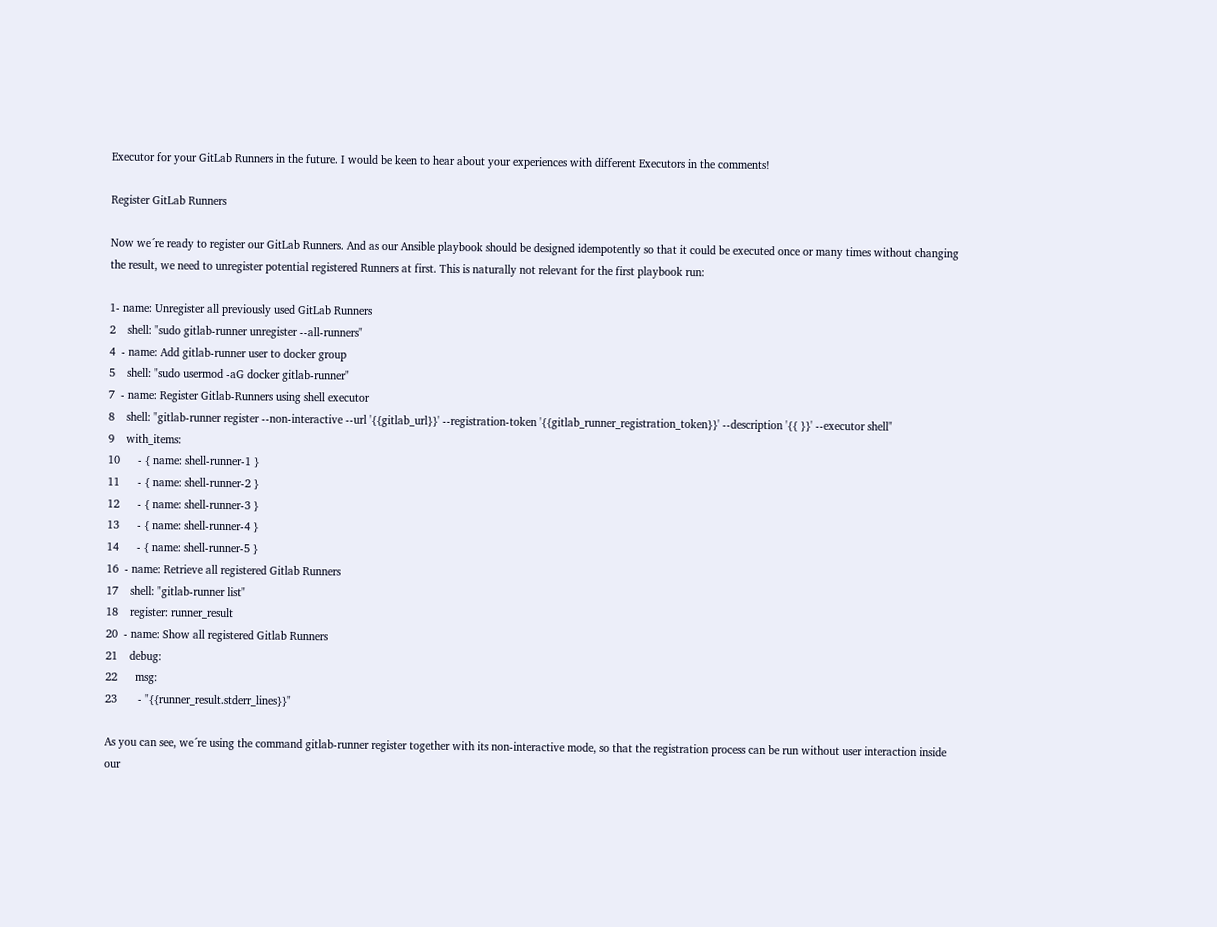Executor for your GitLab Runners in the future. I would be keen to hear about your experiences with different Executors in the comments!

Register GitLab Runners

Now we´re ready to register our GitLab Runners. And as our Ansible playbook should be designed idempotently so that it could be executed once or many times without changing the result, we need to unregister potential registered Runners at first. This is naturally not relevant for the first playbook run:

1- name: Unregister all previously used GitLab Runners
2    shell: "sudo gitlab-runner unregister --all-runners"
4  - name: Add gitlab-runner user to docker group
5    shell: "sudo usermod -aG docker gitlab-runner"
7  - name: Register Gitlab-Runners using shell executor
8    shell: "gitlab-runner register --non-interactive --url '{{gitlab_url}}' --registration-token '{{gitlab_runner_registration_token}}' --description '{{ }}' --executor shell"
9    with_items:
10      - { name: shell-runner-1 }
11      - { name: shell-runner-2 }
12      - { name: shell-runner-3 }
13      - { name: shell-runner-4 }
14      - { name: shell-runner-5 }
16  - name: Retrieve all registered Gitlab Runners
17    shell: "gitlab-runner list"
18    register: runner_result
20  - name: Show all registered Gitlab Runners
21    debug:
22      msg:
23       - "{{runner_result.stderr_lines}}"

As you can see, we´re using the command gitlab-runner register together with its non-interactive mode, so that the registration process can be run without user interaction inside our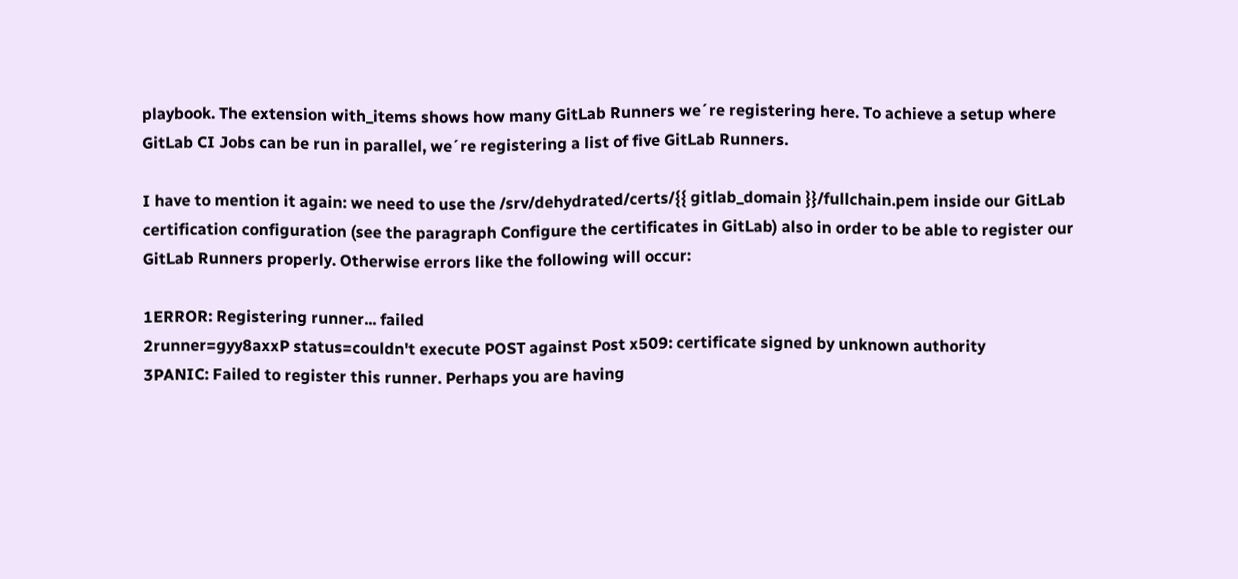playbook. The extension with_items shows how many GitLab Runners we´re registering here. To achieve a setup where GitLab CI Jobs can be run in parallel, we´re registering a list of five GitLab Runners.

I have to mention it again: we need to use the /srv/dehydrated/certs/{{ gitlab_domain }}/fullchain.pem inside our GitLab certification configuration (see the paragraph Configure the certificates in GitLab) also in order to be able to register our GitLab Runners properly. Otherwise errors like the following will occur:

1ERROR: Registering runner... failed
2runner=gyy8axxP status=couldn't execute POST against Post x509: certificate signed by unknown authority
3PANIC: Failed to register this runner. Perhaps you are having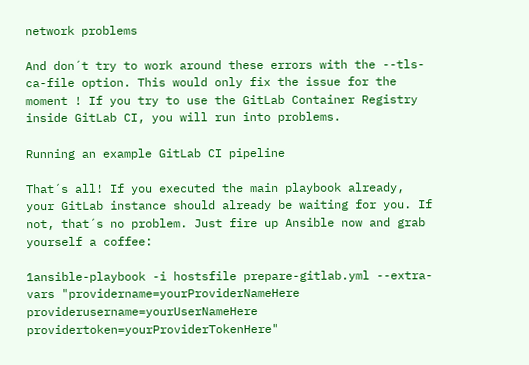network problems

And don´t try to work around these errors with the --tls-ca-file option. This would only fix the issue for the moment ! If you try to use the GitLab Container Registry inside GitLab CI, you will run into problems.

Running an example GitLab CI pipeline

That´s all! If you executed the main playbook already, your GitLab instance should already be waiting for you. If not, that´s no problem. Just fire up Ansible now and grab yourself a coffee:

1ansible-playbook -i hostsfile prepare-gitlab.yml --extra-vars "providername=yourProviderNameHere providerusername=yourUserNameHere providertoken=yourProviderTokenHere"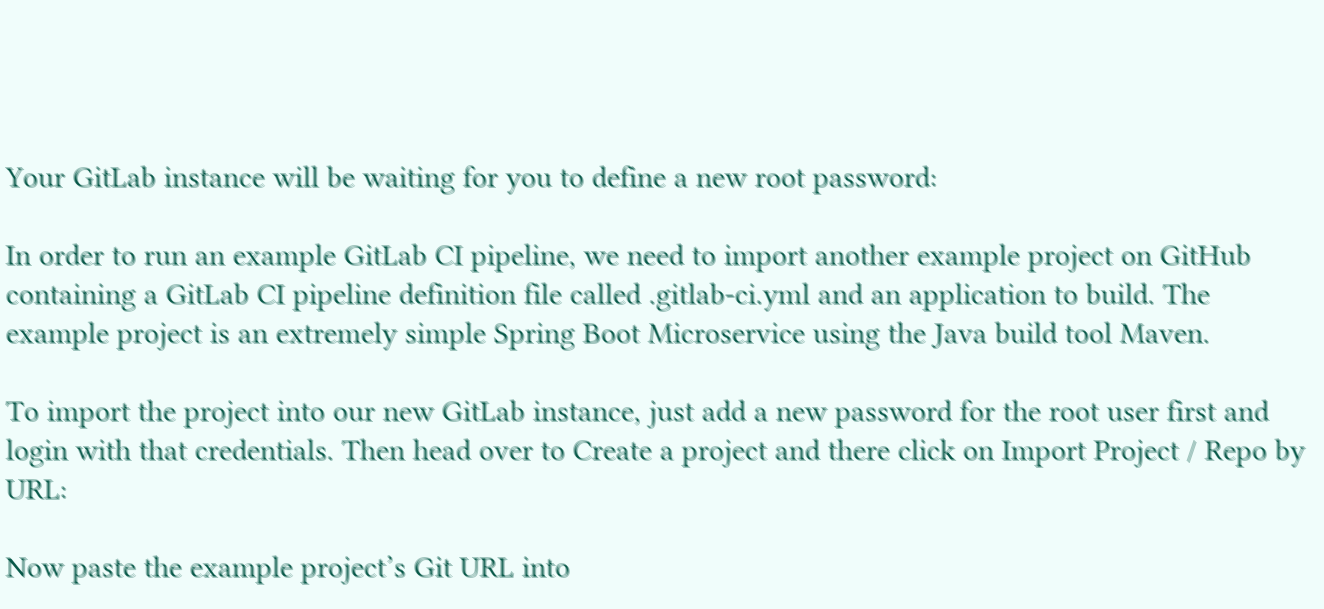Your GitLab instance will be waiting for you to define a new root password:

In order to run an example GitLab CI pipeline, we need to import another example project on GitHub containing a GitLab CI pipeline definition file called .gitlab-ci.yml and an application to build. The example project is an extremely simple Spring Boot Microservice using the Java build tool Maven.

To import the project into our new GitLab instance, just add a new password for the root user first and login with that credentials. Then head over to Create a project and there click on Import Project / Repo by URL:

Now paste the example project’s Git URL into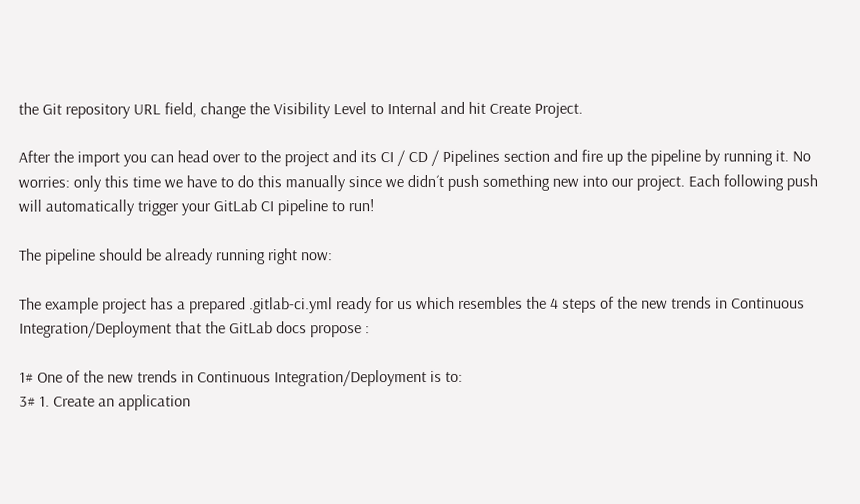the Git repository URL field, change the Visibility Level to Internal and hit Create Project.

After the import you can head over to the project and its CI / CD / Pipelines section and fire up the pipeline by running it. No worries: only this time we have to do this manually since we didn´t push something new into our project. Each following push will automatically trigger your GitLab CI pipeline to run!

The pipeline should be already running right now:

The example project has a prepared .gitlab-ci.yml ready for us which resembles the 4 steps of the new trends in Continuous Integration/Deployment that the GitLab docs propose :

1# One of the new trends in Continuous Integration/Deployment is to:
3# 1. Create an application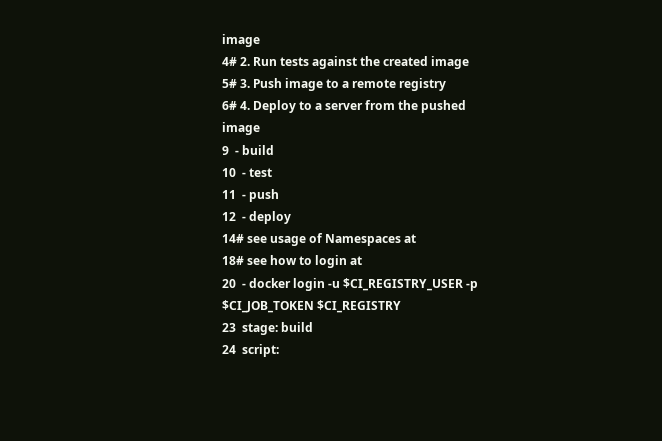image
4# 2. Run tests against the created image
5# 3. Push image to a remote registry
6# 4. Deploy to a server from the pushed image
9  - build
10  - test
11  - push
12  - deploy
14# see usage of Namespaces at
18# see how to login at
20  - docker login -u $CI_REGISTRY_USER -p $CI_JOB_TOKEN $CI_REGISTRY
23  stage: build
24  script: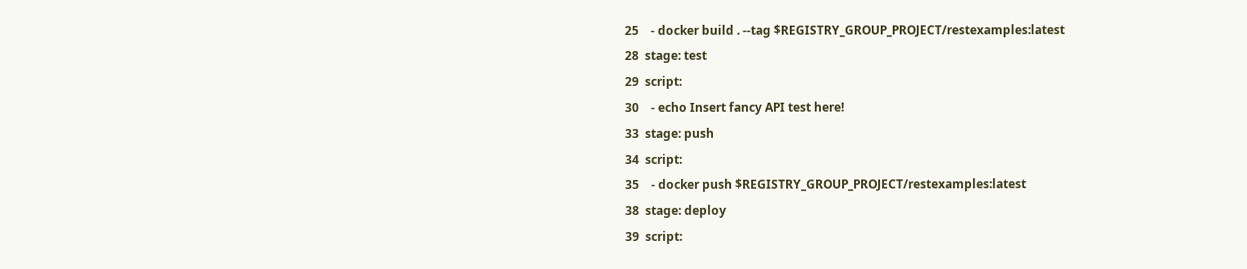25    - docker build . --tag $REGISTRY_GROUP_PROJECT/restexamples:latest
28  stage: test
29  script:
30    - echo Insert fancy API test here!
33  stage: push
34  script:
35    - docker push $REGISTRY_GROUP_PROJECT/restexamples:latest
38  stage: deploy
39  script: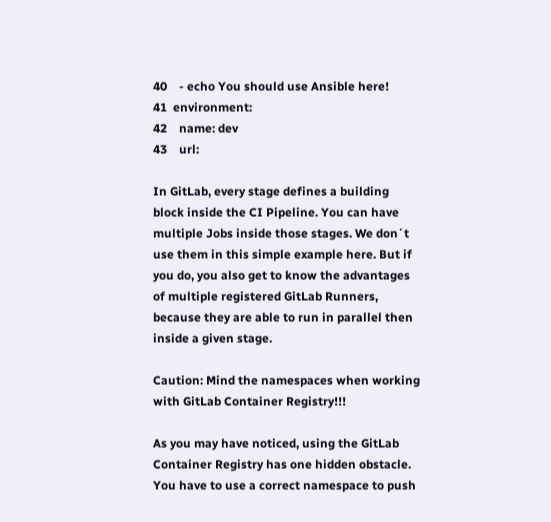40    - echo You should use Ansible here!
41  environment:
42    name: dev
43    url:

In GitLab, every stage defines a building block inside the CI Pipeline. You can have multiple Jobs inside those stages. We don´t use them in this simple example here. But if you do, you also get to know the advantages of multiple registered GitLab Runners, because they are able to run in parallel then inside a given stage.

Caution: Mind the namespaces when working with GitLab Container Registry!!!

As you may have noticed, using the GitLab Container Registry has one hidden obstacle. You have to use a correct namespace to push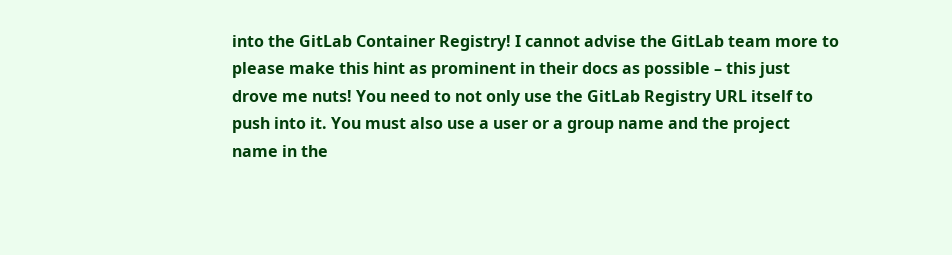into the GitLab Container Registry! I cannot advise the GitLab team more to please make this hint as prominent in their docs as possible – this just drove me nuts! You need to not only use the GitLab Registry URL itself to push into it. You must also use a user or a group name and the project name in the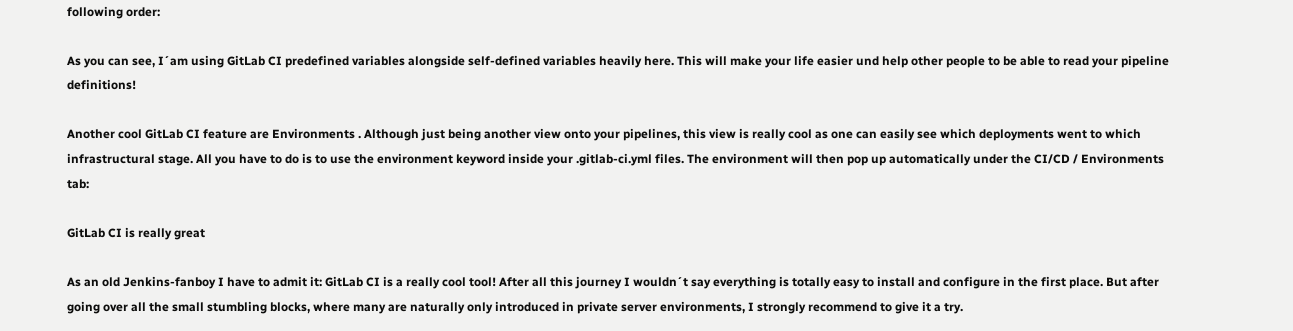following order:

As you can see, I´am using GitLab CI predefined variables alongside self-defined variables heavily here. This will make your life easier und help other people to be able to read your pipeline definitions!

Another cool GitLab CI feature are Environments . Although just being another view onto your pipelines, this view is really cool as one can easily see which deployments went to which infrastructural stage. All you have to do is to use the environment keyword inside your .gitlab-ci.yml files. The environment will then pop up automatically under the CI/CD / Environments tab:

GitLab CI is really great

As an old Jenkins-fanboy I have to admit it: GitLab CI is a really cool tool! After all this journey I wouldn´t say everything is totally easy to install and configure in the first place. But after going over all the small stumbling blocks, where many are naturally only introduced in private server environments, I strongly recommend to give it a try.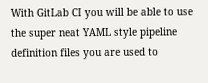With GitLab CI you will be able to use the super neat YAML style pipeline definition files you are used to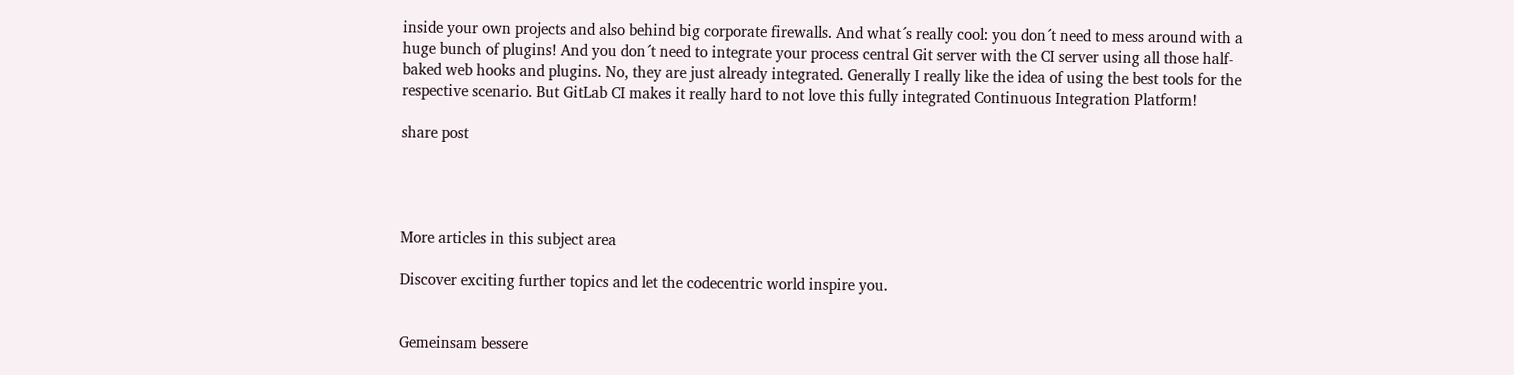inside your own projects and also behind big corporate firewalls. And what´s really cool: you don´t need to mess around with a huge bunch of plugins! And you don´t need to integrate your process central Git server with the CI server using all those half-baked web hooks and plugins. No, they are just already integrated. Generally I really like the idea of using the best tools for the respective scenario. But GitLab CI makes it really hard to not love this fully integrated Continuous Integration Platform!

share post




More articles in this subject area

Discover exciting further topics and let the codecentric world inspire you.


Gemeinsam bessere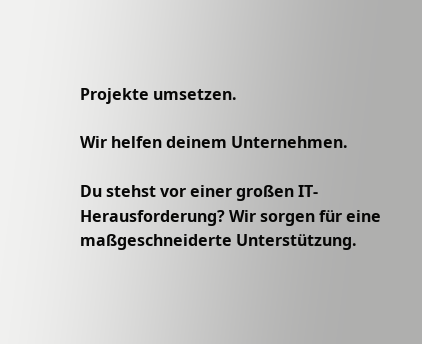Projekte umsetzen.

Wir helfen deinem Unternehmen.

Du stehst vor einer großen IT-Herausforderung? Wir sorgen für eine maßgeschneiderte Unterstützung.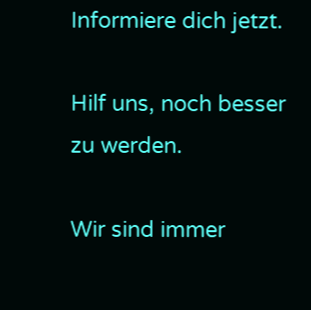Informiere dich jetzt.

Hilf uns, noch besser zu werden.

Wir sind immer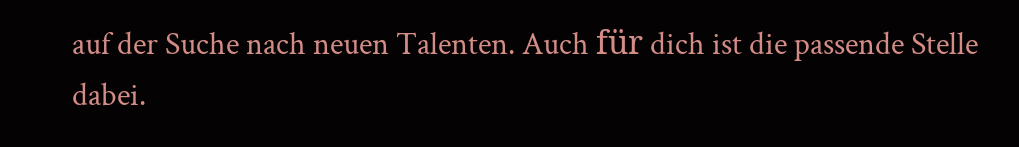auf der Suche nach neuen Talenten. Auch für dich ist die passende Stelle dabei.